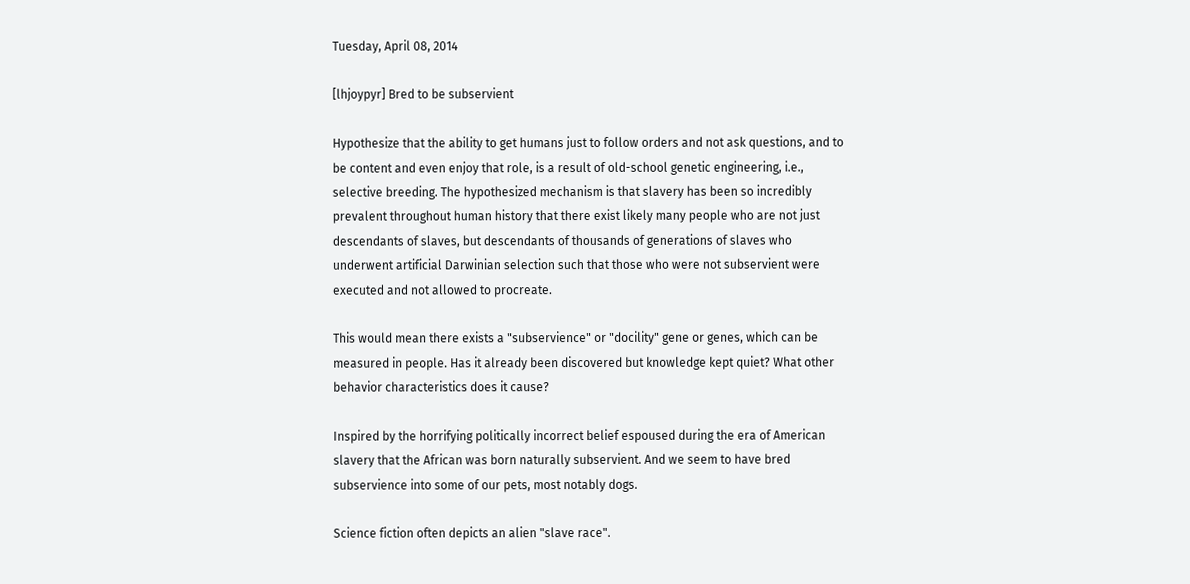Tuesday, April 08, 2014

[lhjoypyr] Bred to be subservient

Hypothesize that the ability to get humans just to follow orders and not ask questions, and to be content and even enjoy that role, is a result of old-school genetic engineering, i.e., selective breeding. The hypothesized mechanism is that slavery has been so incredibly prevalent throughout human history that there exist likely many people who are not just descendants of slaves, but descendants of thousands of generations of slaves who underwent artificial Darwinian selection such that those who were not subservient were executed and not allowed to procreate.

This would mean there exists a "subservience" or "docility" gene or genes, which can be measured in people. Has it already been discovered but knowledge kept quiet? What other behavior characteristics does it cause?

Inspired by the horrifying politically incorrect belief espoused during the era of American slavery that the African was born naturally subservient. And we seem to have bred subservience into some of our pets, most notably dogs.

Science fiction often depicts an alien "slave race".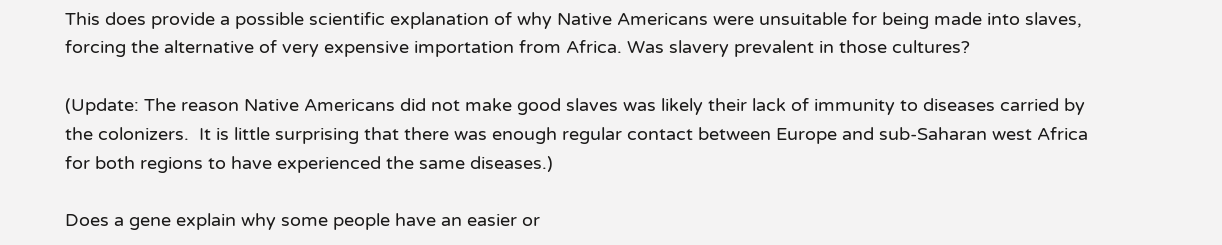This does provide a possible scientific explanation of why Native Americans were unsuitable for being made into slaves, forcing the alternative of very expensive importation from Africa. Was slavery prevalent in those cultures?

(Update: The reason Native Americans did not make good slaves was likely their lack of immunity to diseases carried by the colonizers.  It is little surprising that there was enough regular contact between Europe and sub-Saharan west Africa for both regions to have experienced the same diseases.)

Does a gene explain why some people have an easier or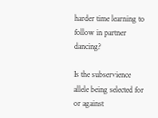harder time learning to follow in partner dancing?

Is the subservience allele being selected for or against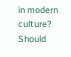in modern culture? Should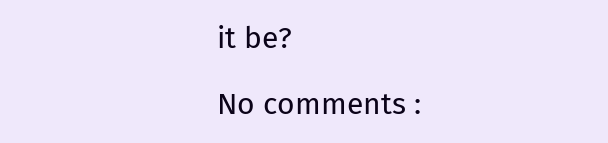it be?

No comments :